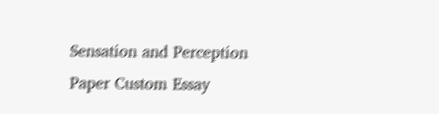Sensation and Perception Paper Custom Essay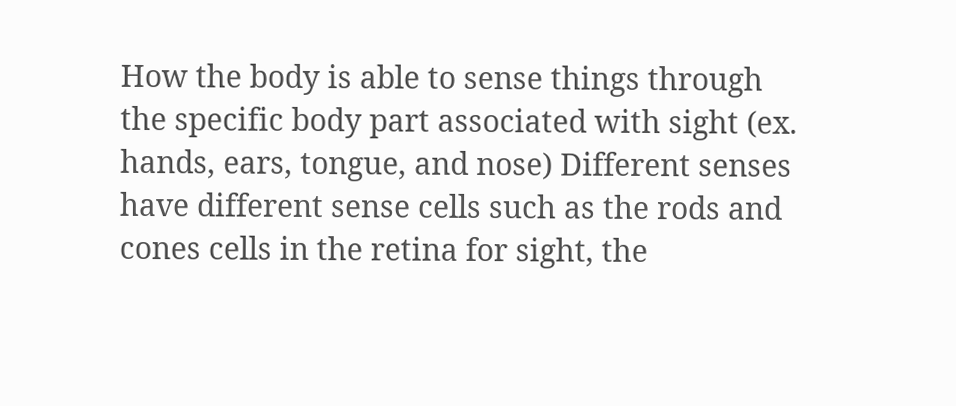How the body is able to sense things through the specific body part associated with sight (ex. hands, ears, tongue, and nose) Different senses have different sense cells such as the rods and cones cells in the retina for sight, the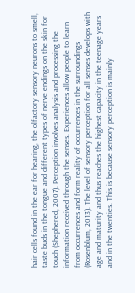hair cells found in the ear for hearing, the olfactory sensory neurons to smell, taste buds in the tongue and different types of nerve endings on the skin for touch (Shephered, 2007). Perception involves analysis and processing the information received through the senses. Experiences allow people to learn from occurrences and form reality of occurrences in the surroundings (Rosenblum, 2013). The level of sensory perception for all senses develops with age and maturity and thus reaches the highest capacity in the teenage years and in the twenties. This is because sensory perception is mainly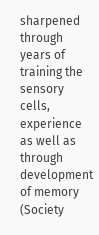sharpened through years of training the sensory cells, experience as well as through development of memory (Society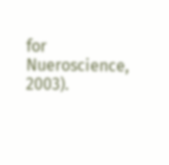for Nueroscience, 2003).